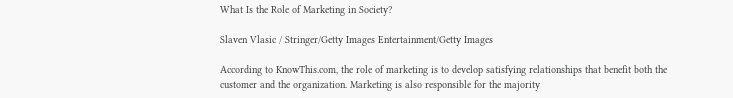What Is the Role of Marketing in Society?

Slaven Vlasic / Stringer/Getty Images Entertainment/Getty Images

According to KnowThis.com, the role of marketing is to develop satisfying relationships that benefit both the customer and the organization. Marketing is also responsible for the majority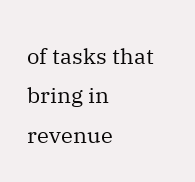of tasks that bring in revenue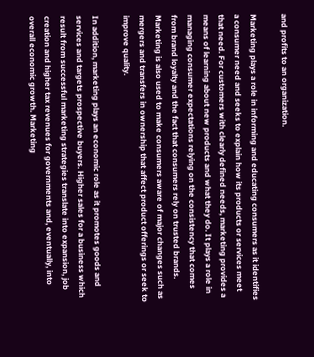and profits to an organization.

Marketing plays a role in informing and educating consumers as it identifies a consumer need and seeks to explain how its products or services meet that need. For customers with clearly defined needs, marketing provides a means of learning about new products and what they do. It plays a role in managing consumer expectations relying on the consistency that comes from brand loyalty and the fact that consumers rely on trusted brands. Marketing is also used to make consumers aware of major changes such as mergers and transfers in ownership that affect product offerings or seek to improve quality.

In addition, marketing plays an economic role as it promotes goods and services and targets prospective buyers. Higher sales for a business which result from successful marketing strategies translate into expansion, job creation and higher tax revenues for governments and, eventually, into overall economic growth. Marketing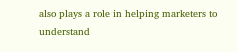also plays a role in helping marketers to understand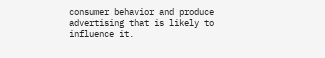consumer behavior and produce advertising that is likely to influence it.